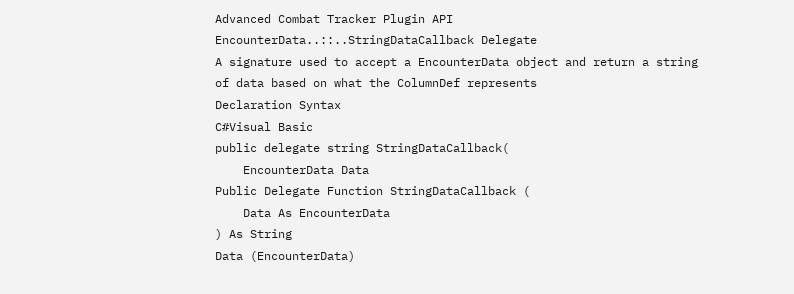Advanced Combat Tracker Plugin API
EncounterData..::..StringDataCallback Delegate
A signature used to accept a EncounterData object and return a string of data based on what the ColumnDef represents
Declaration Syntax
C#Visual Basic
public delegate string StringDataCallback(
    EncounterData Data
Public Delegate Function StringDataCallback (
    Data As EncounterData
) As String
Data (EncounterData)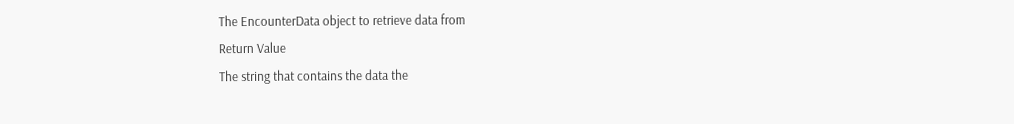The EncounterData object to retrieve data from
Return Value
The string that contains the data the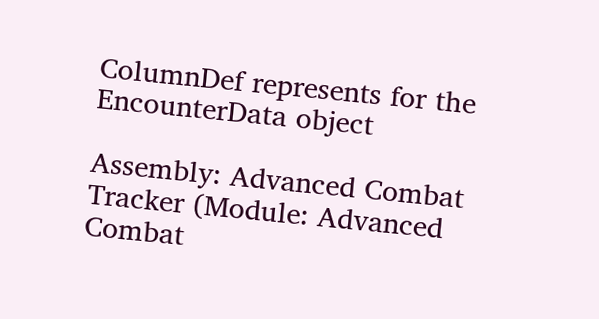ColumnDef represents for the EncounterData object

Assembly: Advanced Combat Tracker (Module: Advanced Combat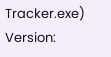Tracker.exe) Version: